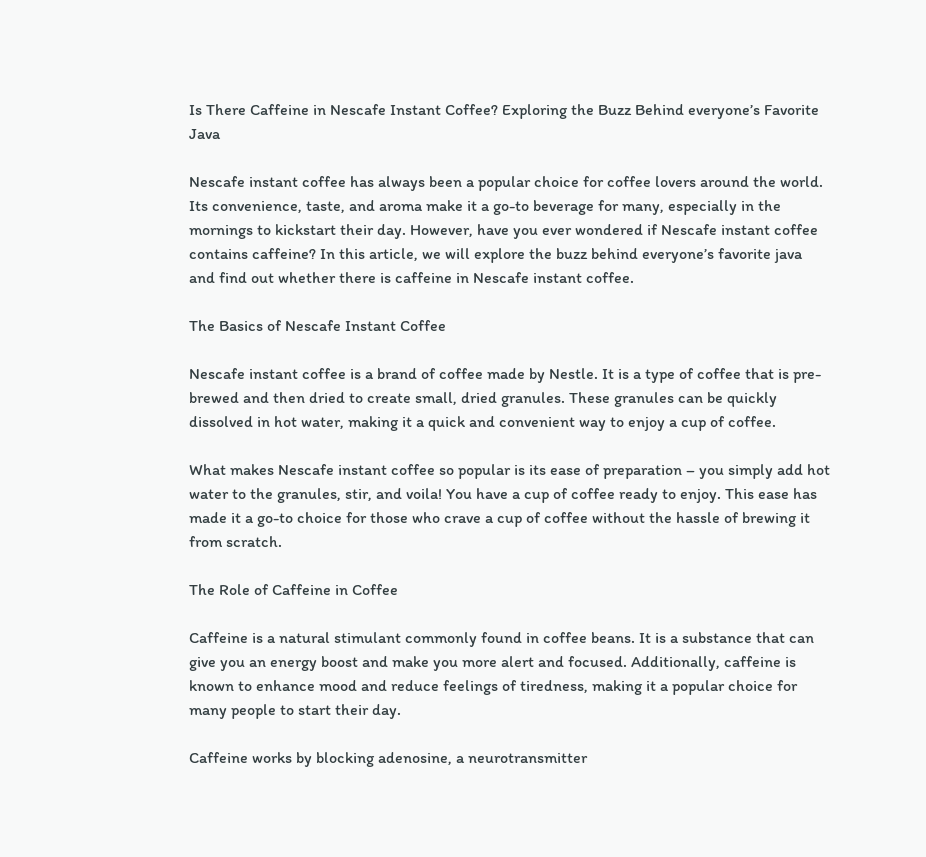Is There Caffeine in Nescafe Instant Coffee? Exploring the Buzz Behind everyone’s Favorite Java

Nescafe instant coffee has always been a popular choice for coffee lovers around the world. Its convenience, taste, and aroma make it a go-to beverage for many, especially in the mornings to kickstart their day. However, have you ever wondered if Nescafe instant coffee contains caffeine? In this article, we will explore the buzz behind everyone’s favorite java and find out whether there is caffeine in Nescafe instant coffee.

The Basics of Nescafe Instant Coffee

Nescafe instant coffee is a brand of coffee made by Nestle. It is a type of coffee that is pre-brewed and then dried to create small, dried granules. These granules can be quickly dissolved in hot water, making it a quick and convenient way to enjoy a cup of coffee.

What makes Nescafe instant coffee so popular is its ease of preparation – you simply add hot water to the granules, stir, and voila! You have a cup of coffee ready to enjoy. This ease has made it a go-to choice for those who crave a cup of coffee without the hassle of brewing it from scratch.

The Role of Caffeine in Coffee

Caffeine is a natural stimulant commonly found in coffee beans. It is a substance that can give you an energy boost and make you more alert and focused. Additionally, caffeine is known to enhance mood and reduce feelings of tiredness, making it a popular choice for many people to start their day.

Caffeine works by blocking adenosine, a neurotransmitter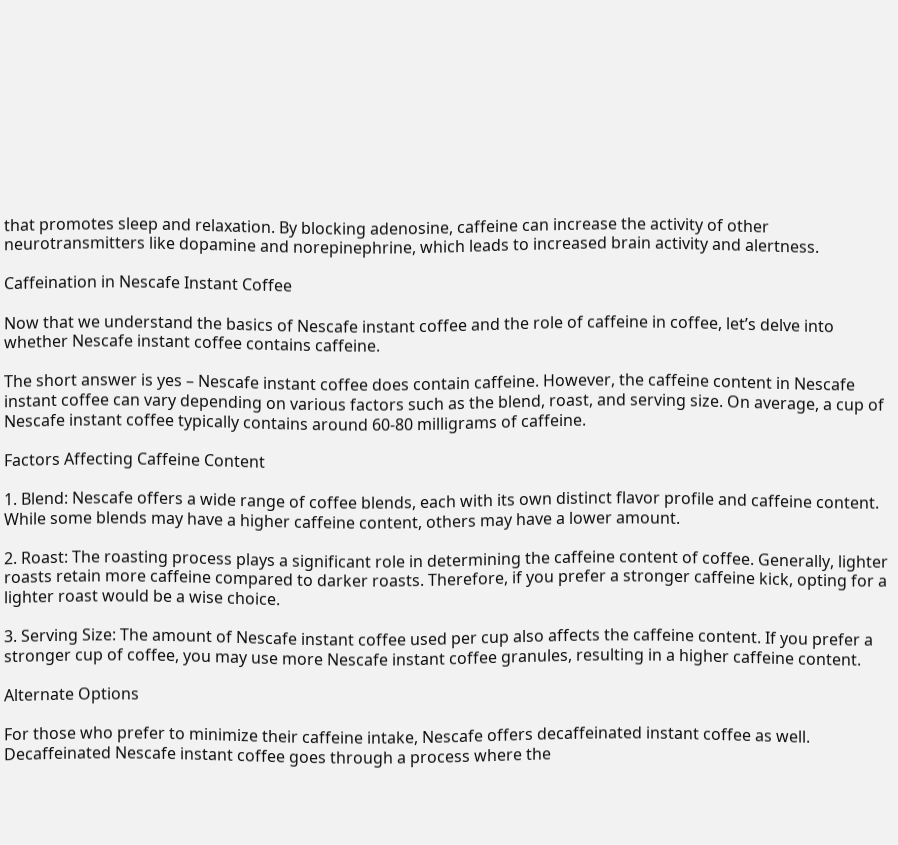that promotes sleep and relaxation. By blocking adenosine, caffeine can increase the activity of other neurotransmitters like dopamine and norepinephrine, which leads to increased brain activity and alertness.

Caffeination in Nescafe Instant Coffee

Now that we understand the basics of Nescafe instant coffee and the role of caffeine in coffee, let’s delve into whether Nescafe instant coffee contains caffeine.

The short answer is yes – Nescafe instant coffee does contain caffeine. However, the caffeine content in Nescafe instant coffee can vary depending on various factors such as the blend, roast, and serving size. On average, a cup of Nescafe instant coffee typically contains around 60-80 milligrams of caffeine.

Factors Affecting Caffeine Content

1. Blend: Nescafe offers a wide range of coffee blends, each with its own distinct flavor profile and caffeine content. While some blends may have a higher caffeine content, others may have a lower amount.

2. Roast: The roasting process plays a significant role in determining the caffeine content of coffee. Generally, lighter roasts retain more caffeine compared to darker roasts. Therefore, if you prefer a stronger caffeine kick, opting for a lighter roast would be a wise choice.

3. Serving Size: The amount of Nescafe instant coffee used per cup also affects the caffeine content. If you prefer a stronger cup of coffee, you may use more Nescafe instant coffee granules, resulting in a higher caffeine content.

Alternate Options

For those who prefer to minimize their caffeine intake, Nescafe offers decaffeinated instant coffee as well. Decaffeinated Nescafe instant coffee goes through a process where the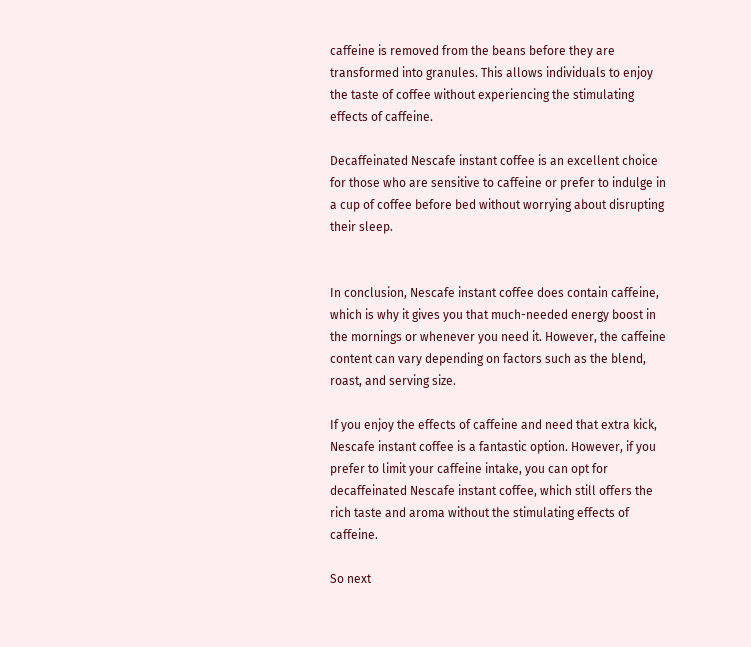caffeine is removed from the beans before they are transformed into granules. This allows individuals to enjoy the taste of coffee without experiencing the stimulating effects of caffeine.

Decaffeinated Nescafe instant coffee is an excellent choice for those who are sensitive to caffeine or prefer to indulge in a cup of coffee before bed without worrying about disrupting their sleep.


In conclusion, Nescafe instant coffee does contain caffeine, which is why it gives you that much-needed energy boost in the mornings or whenever you need it. However, the caffeine content can vary depending on factors such as the blend, roast, and serving size.

If you enjoy the effects of caffeine and need that extra kick, Nescafe instant coffee is a fantastic option. However, if you prefer to limit your caffeine intake, you can opt for decaffeinated Nescafe instant coffee, which still offers the rich taste and aroma without the stimulating effects of caffeine.

So next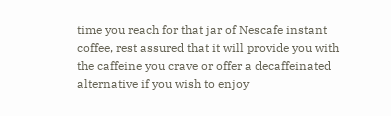time you reach for that jar of Nescafe instant coffee, rest assured that it will provide you with the caffeine you crave or offer a decaffeinated alternative if you wish to enjoy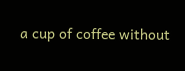a cup of coffee without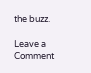the buzz.

Leave a Comment